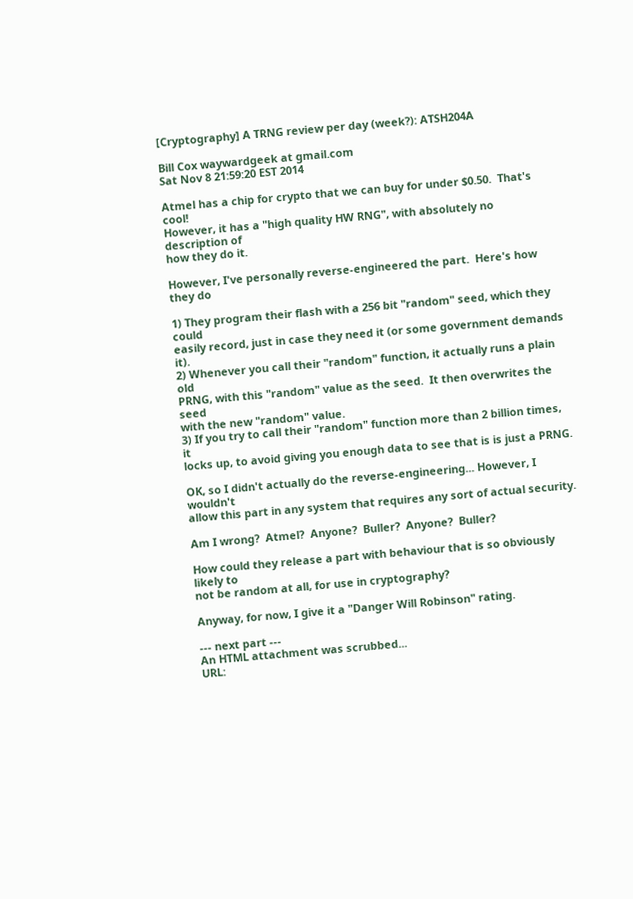[Cryptography] A TRNG review per day (week?): ATSH204A

Bill Cox waywardgeek at gmail.com
Sat Nov 8 21:59:20 EST 2014

Atmel has a chip for crypto that we can buy for under $0.50.  That's cool!
However, it has a "high quality HW RNG", with absolutely no description of
how they do it.

However, I've personally reverse-engineered the part.  Here's how they do

1) They program their flash with a 256 bit "random" seed, which they could
easily record, just in case they need it (or some government demands it).
2) Whenever you call their "random" function, it actually runs a plain old
PRNG, with this "random" value as the seed.  It then overwrites the seed
with the new "random" value.
3) If you try to call their "random" function more than 2 billion times, it
locks up, to avoid giving you enough data to see that is is just a PRNG.

OK, so I didn't actually do the reverse-engineering... However, I wouldn't
allow this part in any system that requires any sort of actual security.

Am I wrong?  Atmel?  Anyone?  Buller?  Anyone?  Buller?

How could they release a part with behaviour that is so obviously likely to
not be random at all, for use in cryptography?

Anyway, for now, I give it a "Danger Will Robinson" rating.

--- next part ---
An HTML attachment was scrubbed...
URL: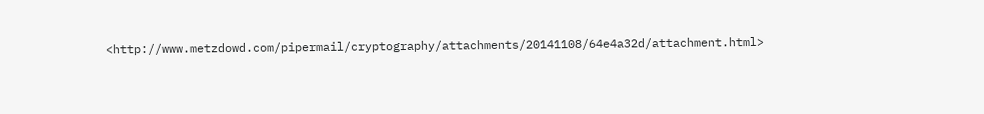<http://www.metzdowd.com/pipermail/cryptography/attachments/20141108/64e4a32d/attachment.html>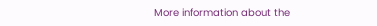More information about the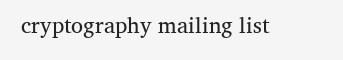cryptography mailing list